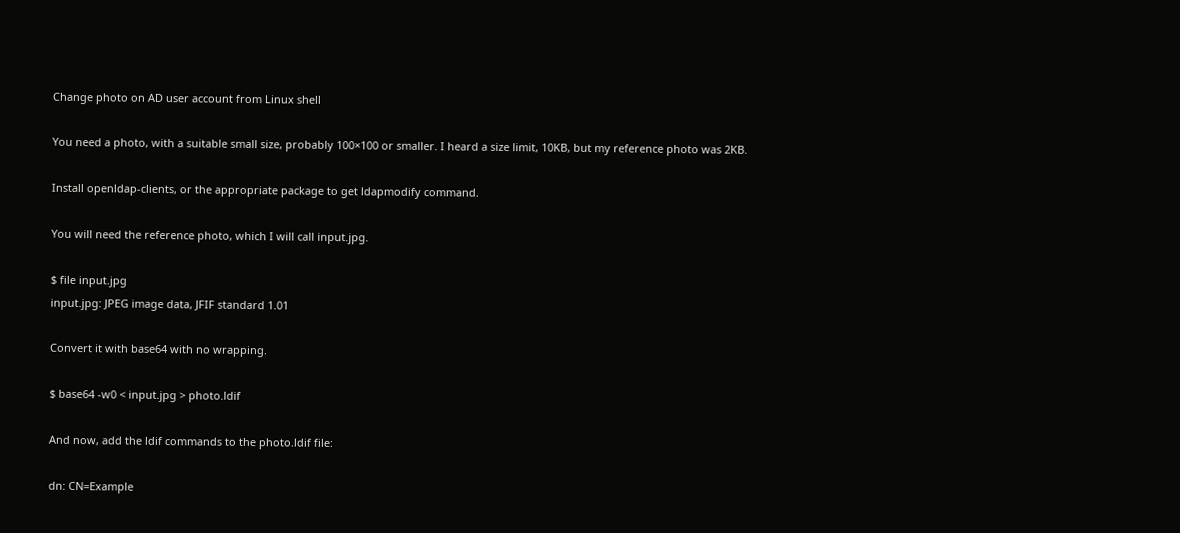Change photo on AD user account from Linux shell

You need a photo, with a suitable small size, probably 100×100 or smaller. I heard a size limit, 10KB, but my reference photo was 2KB.

Install openldap-clients, or the appropriate package to get ldapmodify command.

You will need the reference photo, which I will call input.jpg.

$ file input.jpg
input.jpg: JPEG image data, JFIF standard 1.01

Convert it with base64 with no wrapping.

$ base64 -w0 < input.jpg > photo.ldif

And now, add the ldif commands to the photo.ldif file:

dn: CN=Example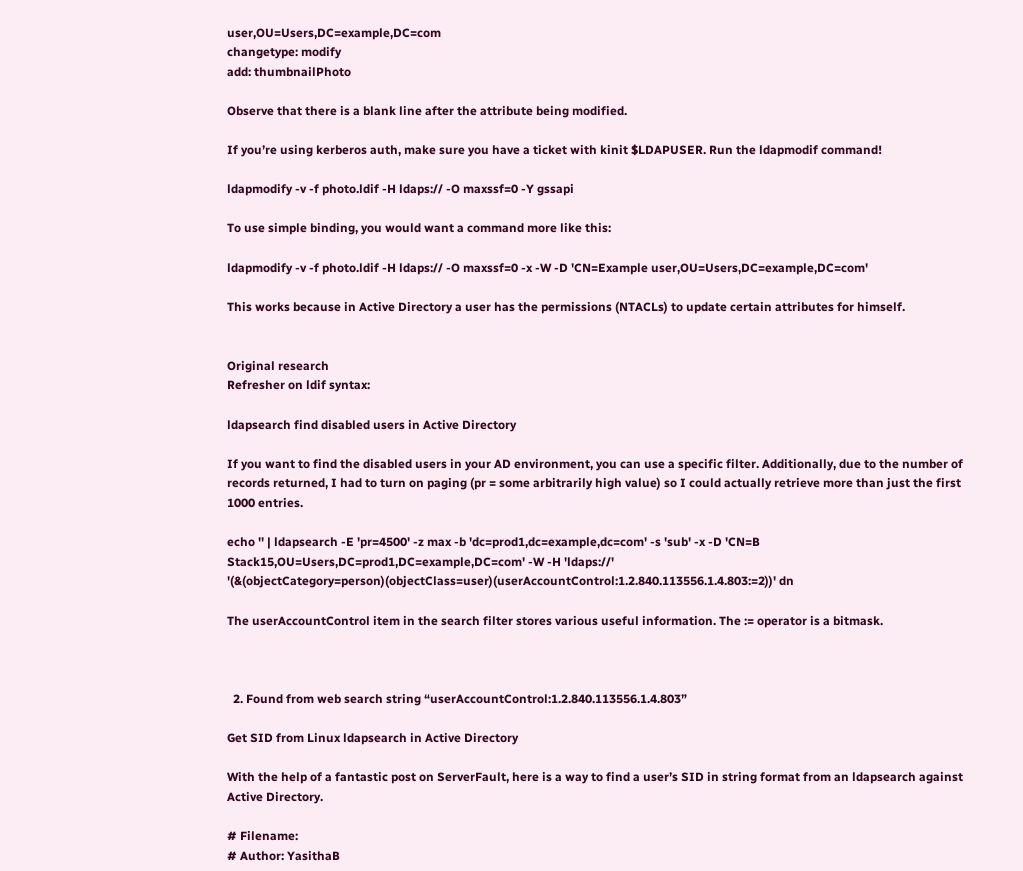user,OU=Users,DC=example,DC=com
changetype: modify
add: thumbnailPhoto

Observe that there is a blank line after the attribute being modified.

If you’re using kerberos auth, make sure you have a ticket with kinit $LDAPUSER. Run the ldapmodif command!

ldapmodify -v -f photo.ldif -H ldaps:// -O maxssf=0 -Y gssapi

To use simple binding, you would want a command more like this:

ldapmodify -v -f photo.ldif -H ldaps:// -O maxssf=0 -x -W -D 'CN=Example user,OU=Users,DC=example,DC=com'

This works because in Active Directory a user has the permissions (NTACLs) to update certain attributes for himself.


Original research
Refresher on ldif syntax:

ldapsearch find disabled users in Active Directory

If you want to find the disabled users in your AD environment, you can use a specific filter. Additionally, due to the number of records returned, I had to turn on paging (pr = some arbitrarily high value) so I could actually retrieve more than just the first 1000 entries.

echo '' | ldapsearch -E 'pr=4500' -z max -b 'dc=prod1,dc=example,dc=com' -s 'sub' -x -D 'CN=B Stack15,OU=Users,DC=prod1,DC=example,DC=com' -W -H 'ldaps://' '(&(objectCategory=person)(objectClass=user)(userAccountControl:1.2.840.113556.1.4.803:=2))' dn

The userAccountControl item in the search filter stores various useful information. The := operator is a bitmask.



  2. Found from web search string “userAccountControl:1.2.840.113556.1.4.803”

Get SID from Linux ldapsearch in Active Directory

With the help of a fantastic post on ServerFault, here is a way to find a user’s SID in string format from an ldapsearch against Active Directory.

# Filename:
# Author: YasithaB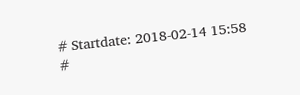# Startdate: 2018-02-14 15:58
#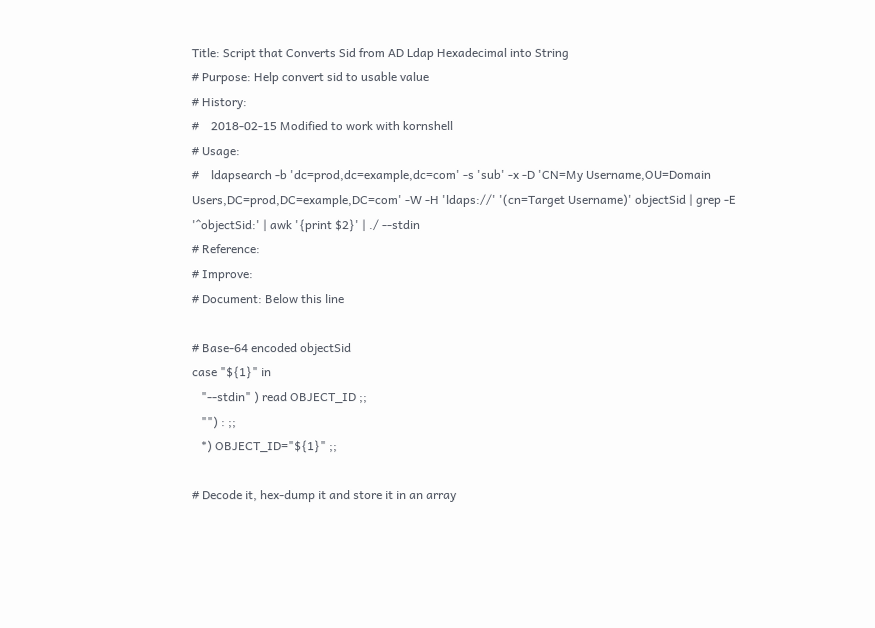Title: Script that Converts Sid from AD Ldap Hexadecimal into String
# Purpose: Help convert sid to usable value
# History:
#    2018-02-15 Modified to work with kornshell
# Usage:
#    ldapsearch -b 'dc=prod,dc=example,dc=com' -s 'sub' -x -D 'CN=My Username,OU=Domain Users,DC=prod,DC=example,DC=com' -W -H 'ldaps://' '(cn=Target Username)' objectSid | grep -E '^objectSid:' | awk '{print $2}' | ./ --stdin
# Reference:
# Improve:
# Document: Below this line

# Base-64 encoded objectSid
case "${1}" in
   "--stdin" ) read OBJECT_ID ;;
   "") : ;;
   *) OBJECT_ID="${1}" ;;

# Decode it, hex-dump it and store it in an array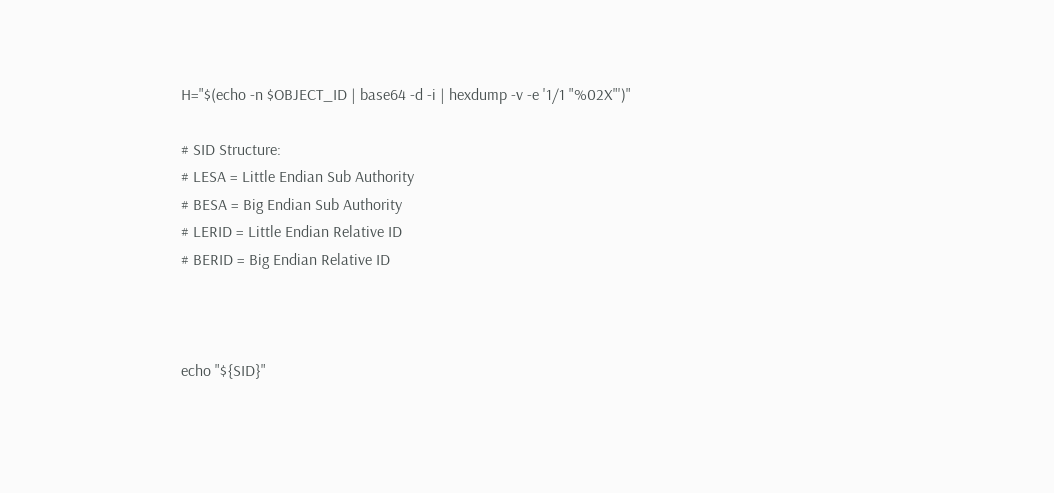H="$(echo -n $OBJECT_ID | base64 -d -i | hexdump -v -e '1/1 "%02X"')"

# SID Structure:
# LESA = Little Endian Sub Authority
# BESA = Big Endian Sub Authority
# LERID = Little Endian Relative ID
# BERID = Big Endian Relative ID



echo "${SID}"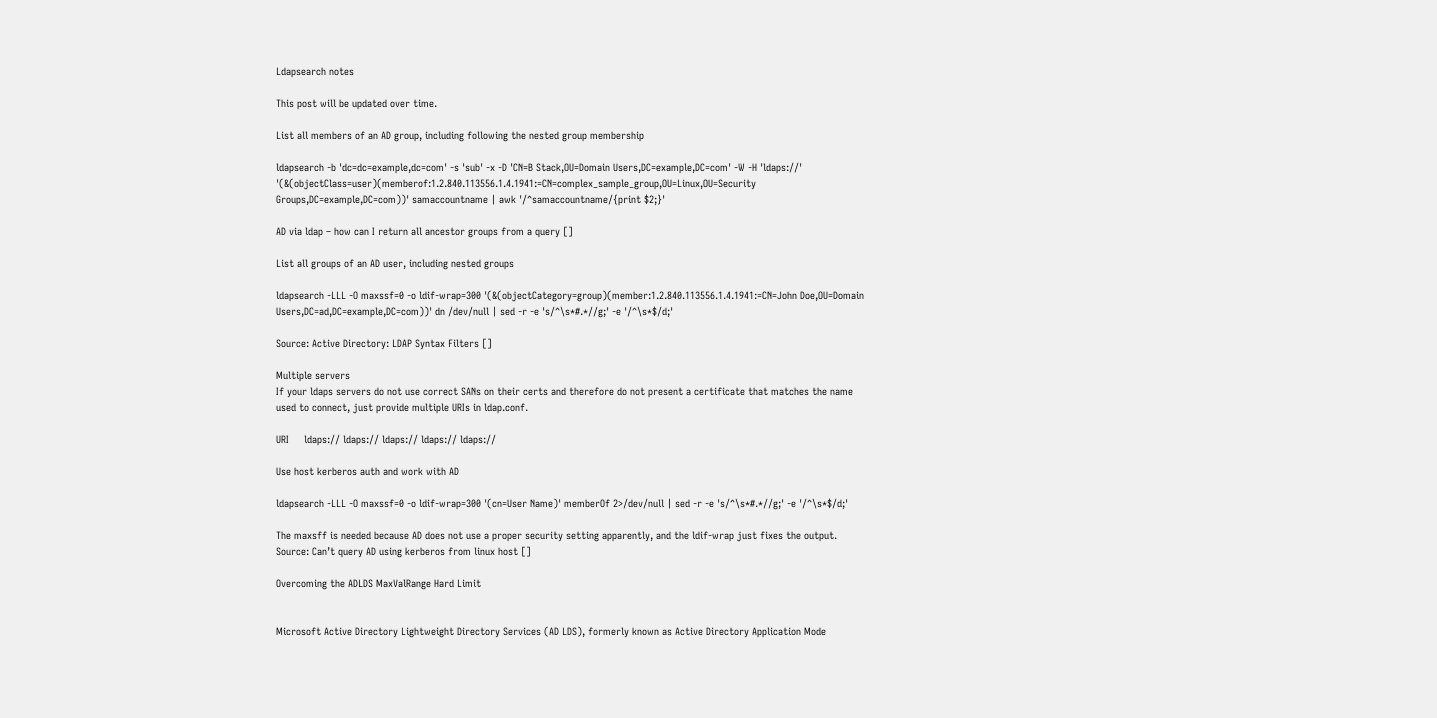Ldapsearch notes

This post will be updated over time.

List all members of an AD group, including following the nested group membership

ldapsearch -b 'dc=dc=example,dc=com' -s 'sub' -x -D 'CN=B Stack,OU=Domain Users,DC=example,DC=com' -W -H 'ldaps://' '(&(objectClass=user)(memberof:1.2.840.113556.1.4.1941:=CN=complex_sample_group,OU=Linux,OU=Security Groups,DC=example,DC=com))' samaccountname | awk '/^samaccountname/{print $2;}'

AD via ldap – how can I return all ancestor groups from a query []

List all groups of an AD user, including nested groups

ldapsearch -LLL -O maxssf=0 -o ldif-wrap=300 '(&(objectCategory=group)(member:1.2.840.113556.1.4.1941:=CN=John Doe,OU=Domain Users,DC=ad,DC=example,DC=com))' dn /dev/null | sed -r -e 's/^\s*#.*//g;' -e '/^\s*$/d;'

Source: Active Directory: LDAP Syntax Filters []

Multiple servers
If your ldaps servers do not use correct SANs on their certs and therefore do not present a certificate that matches the name used to connect, just provide multiple URIs in ldap.conf.

URI     ldaps:// ldaps:// ldaps:// ldaps:// ldaps://

Use host kerberos auth and work with AD

ldapsearch -LLL -O maxssf=0 -o ldif-wrap=300 '(cn=User Name)' memberOf 2>/dev/null | sed -r -e 's/^\s*#.*//g;' -e '/^\s*$/d;'

The maxsff is needed because AD does not use a proper security setting apparently, and the ldif-wrap just fixes the output.
Source: Can’t query AD using kerberos from linux host []

Overcoming the ADLDS MaxValRange Hard Limit


Microsoft Active Directory Lightweight Directory Services (AD LDS), formerly known as Active Directory Application Mode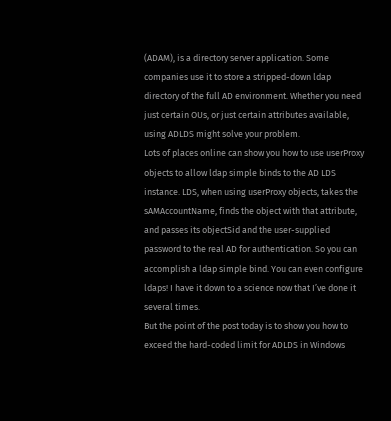(ADAM), is a directory server application. Some companies use it to store a stripped-down ldap directory of the full AD environment. Whether you need just certain OUs, or just certain attributes available, using ADLDS might solve your problem.
Lots of places online can show you how to use userProxy objects to allow ldap simple binds to the AD LDS instance. LDS, when using userProxy objects, takes the sAMAccountName, finds the object with that attribute, and passes its objectSid and the user-supplied password to the real AD for authentication. So you can accomplish a ldap simple bind. You can even configure ldaps! I have it down to a science now that I’ve done it several times.
But the point of the post today is to show you how to exceed the hard-coded limit for ADLDS in Windows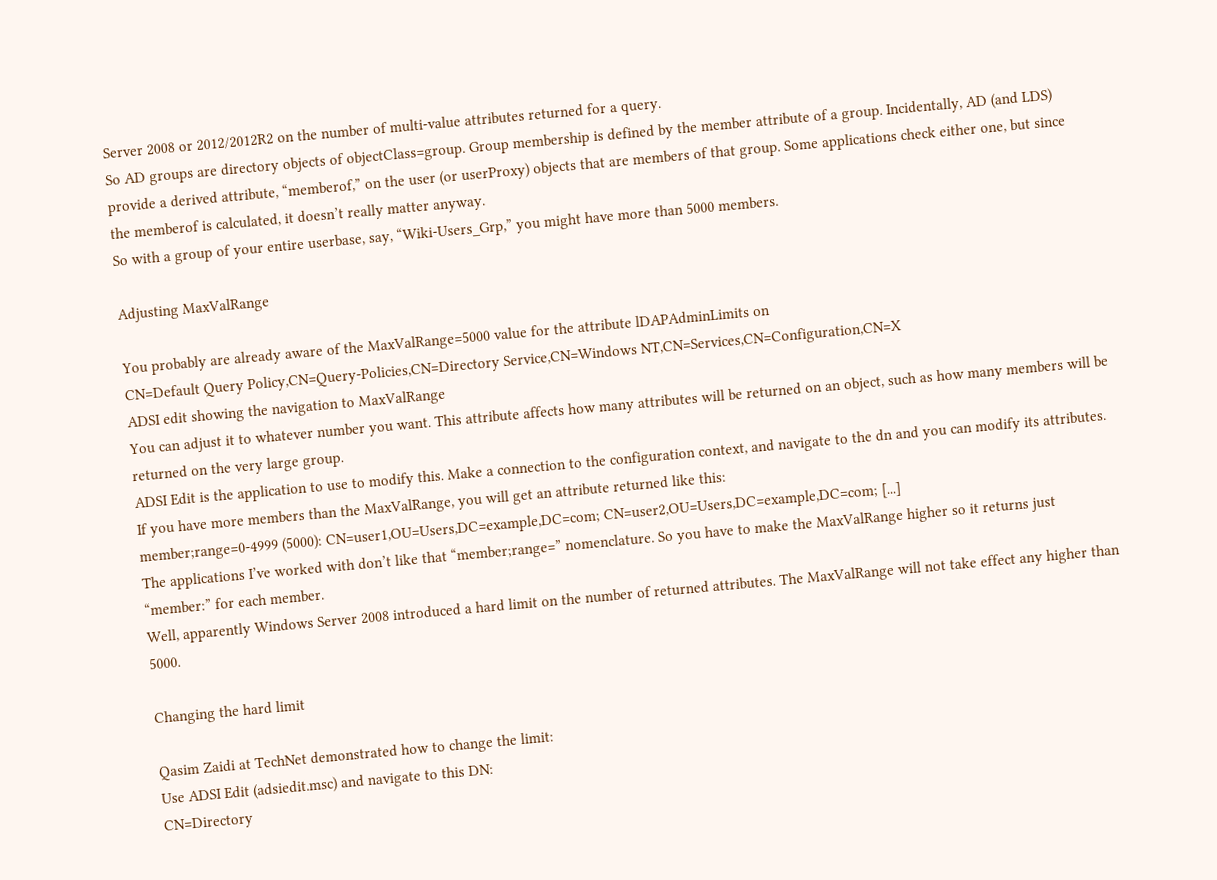Server 2008 or 2012/2012R2 on the number of multi-value attributes returned for a query.
So AD groups are directory objects of objectClass=group. Group membership is defined by the member attribute of a group. Incidentally, AD (and LDS) provide a derived attribute, “memberof,” on the user (or userProxy) objects that are members of that group. Some applications check either one, but since the memberof is calculated, it doesn’t really matter anyway.
So with a group of your entire userbase, say, “Wiki-Users_Grp,” you might have more than 5000 members.

Adjusting MaxValRange

You probably are already aware of the MaxValRange=5000 value for the attribute lDAPAdminLimits on
CN=Default Query Policy,CN=Query-Policies,CN=Directory Service,CN=Windows NT,CN=Services,CN=Configuration,CN=X
ADSI edit showing the navigation to MaxValRange
You can adjust it to whatever number you want. This attribute affects how many attributes will be returned on an object, such as how many members will be returned on the very large group.
ADSI Edit is the application to use to modify this. Make a connection to the configuration context, and navigate to the dn and you can modify its attributes.
If you have more members than the MaxValRange, you will get an attribute returned like this:
member;range=0-4999 (5000): CN=user1,OU=Users,DC=example,DC=com; CN=user2,OU=Users,DC=example,DC=com; [...]
The applications I’ve worked with don’t like that “member;range=” nomenclature. So you have to make the MaxValRange higher so it returns just “member:” for each member.
Well, apparently Windows Server 2008 introduced a hard limit on the number of returned attributes. The MaxValRange will not take effect any higher than 5000.

Changing the hard limit

Qasim Zaidi at TechNet demonstrated how to change the limit:
Use ADSI Edit (adsiedit.msc) and navigate to this DN:
CN=Directory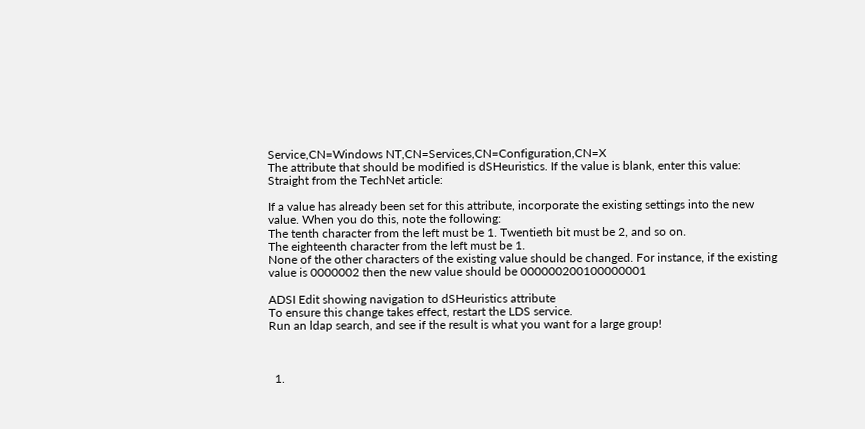Service,CN=Windows NT,CN=Services,CN=Configuration,CN=X
The attribute that should be modified is dSHeuristics. If the value is blank, enter this value:
Straight from the TechNet article:

If a value has already been set for this attribute, incorporate the existing settings into the new value. When you do this, note the following:
The tenth character from the left must be 1. Twentieth bit must be 2, and so on.
The eighteenth character from the left must be 1.
None of the other characters of the existing value should be changed. For instance, if the existing value is 0000002 then the new value should be 000000200100000001

ADSI Edit showing navigation to dSHeuristics attribute
To ensure this change takes effect, restart the LDS service.
Run an ldap search, and see if the result is what you want for a large group!



  1.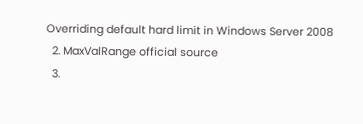Overriding default hard limit in Windows Server 2008
  2. MaxValRange official source
  3.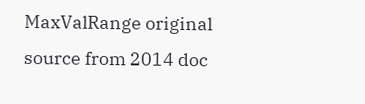MaxValRange original source from 2014 doc